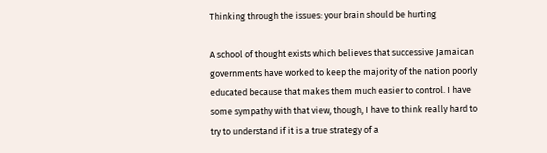Thinking through the issues: your brain should be hurting

A school of thought exists which believes that successive Jamaican governments have worked to keep the majority of the nation poorly educated because that makes them much easier to control. I have some sympathy with that view, though, I have to think really hard to try to understand if it is a true strategy of a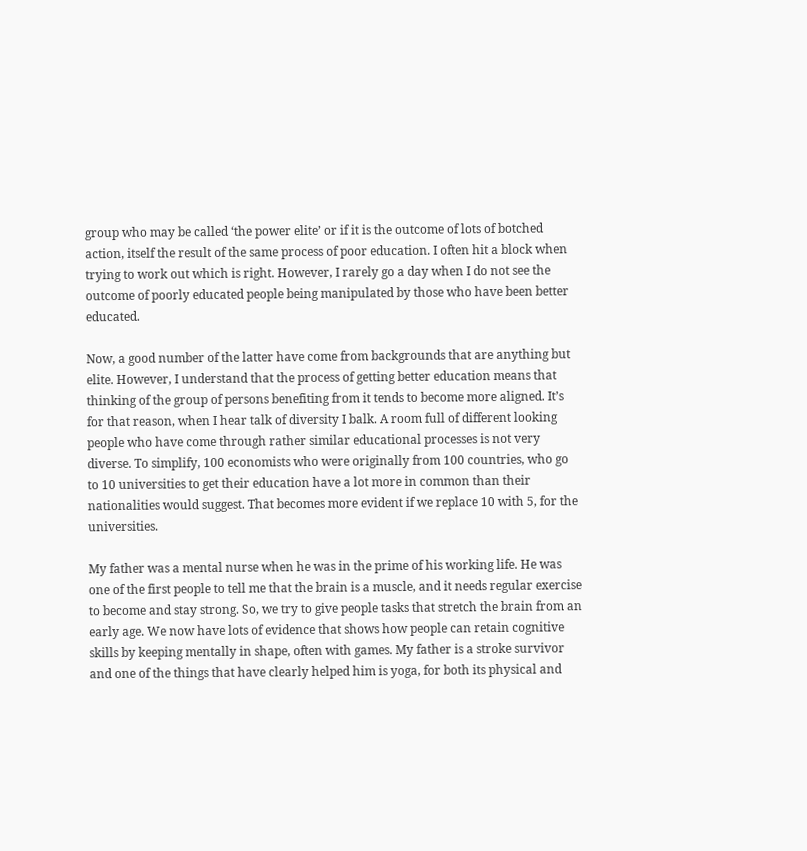group who may be called ‘the power elite’ or if it is the outcome of lots of botched action, itself the result of the same process of poor education. I often hit a block when trying to work out which is right. However, I rarely go a day when I do not see the outcome of poorly educated people being manipulated by those who have been better educated.

Now, a good number of the latter have come from backgrounds that are anything but elite. However, I understand that the process of getting better education means that thinking of the group of persons benefiting from it tends to become more aligned. It’s for that reason, when I hear talk of diversity I balk. A room full of different looking people who have come through rather similar educational processes is not very diverse. To simplify, 100 economists who were originally from 100 countries, who go to 10 universities to get their education have a lot more in common than their nationalities would suggest. That becomes more evident if we replace 10 with 5, for the universities.

My father was a mental nurse when he was in the prime of his working life. He was one of the first people to tell me that the brain is a muscle, and it needs regular exercise to become and stay strong. So, we try to give people tasks that stretch the brain from an early age. We now have lots of evidence that shows how people can retain cognitive skills by keeping mentally in shape, often with games. My father is a stroke survivor and one of the things that have clearly helped him is yoga, for both its physical and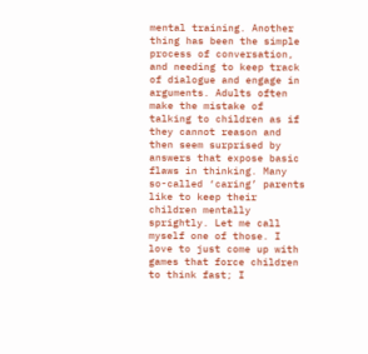mental training. Another thing has been the simple process of conversation, and needing to keep track of dialogue and engage in arguments. Adults often make the mistake of talking to children as if they cannot reason and then seem surprised by answers that expose basic flaws in thinking. Many so-called ‘caring’ parents like to keep their children mentally sprightly. Let me call myself one of those. I love to just come up with games that force children to think fast; I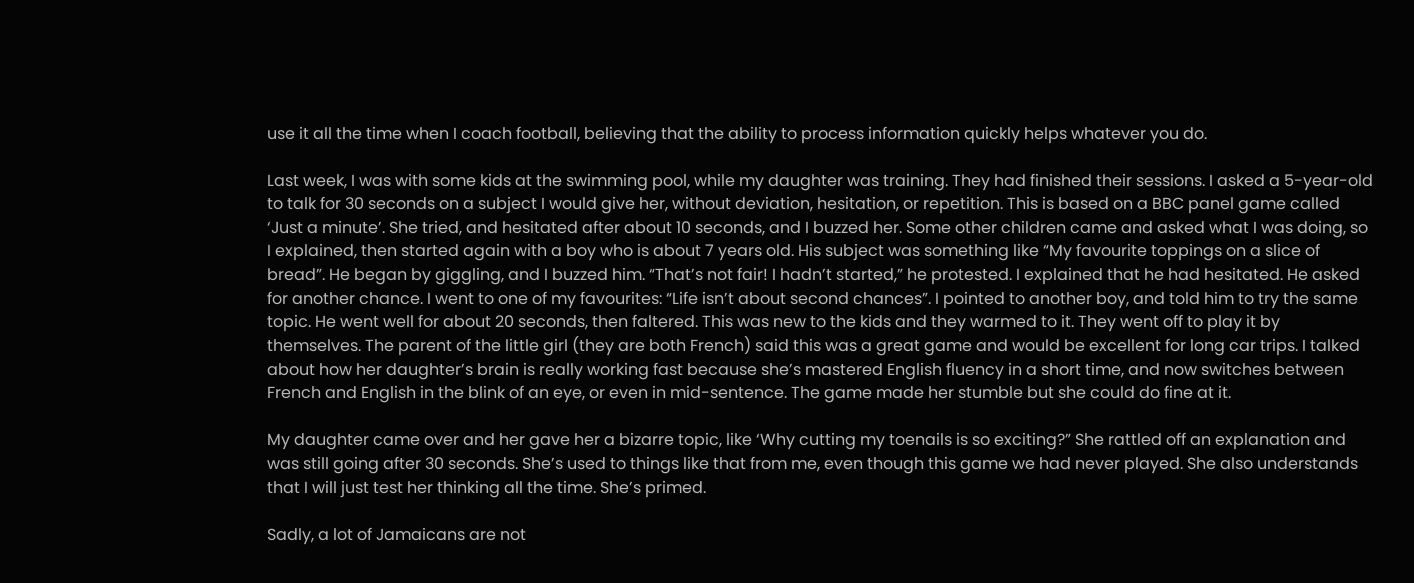use it all the time when I coach football, believing that the ability to process information quickly helps whatever you do.

Last week, I was with some kids at the swimming pool, while my daughter was training. They had finished their sessions. I asked a 5-year-old to talk for 30 seconds on a subject I would give her, without deviation, hesitation, or repetition. This is based on a BBC panel game called ‘Just a minute’. She tried, and hesitated after about 10 seconds, and I buzzed her. Some other children came and asked what I was doing, so I explained, then started again with a boy who is about 7 years old. His subject was something like “My favourite toppings on a slice of bread”. He began by giggling, and I buzzed him. “That’s not fair! I hadn’t started,” he protested. I explained that he had hesitated. He asked for another chance. I went to one of my favourites: “Life isn’t about second chances”. I pointed to another boy, and told him to try the same topic. He went well for about 20 seconds, then faltered. This was new to the kids and they warmed to it. They went off to play it by themselves. The parent of the little girl (they are both French) said this was a great game and would be excellent for long car trips. I talked about how her daughter’s brain is really working fast because she’s mastered English fluency in a short time, and now switches between French and English in the blink of an eye, or even in mid-sentence. The game made her stumble but she could do fine at it.

My daughter came over and her gave her a bizarre topic, like ‘Why cutting my toenails is so exciting?” She rattled off an explanation and was still going after 30 seconds. She’s used to things like that from me, even though this game we had never played. She also understands that I will just test her thinking all the time. She’s primed.

Sadly, a lot of Jamaicans are not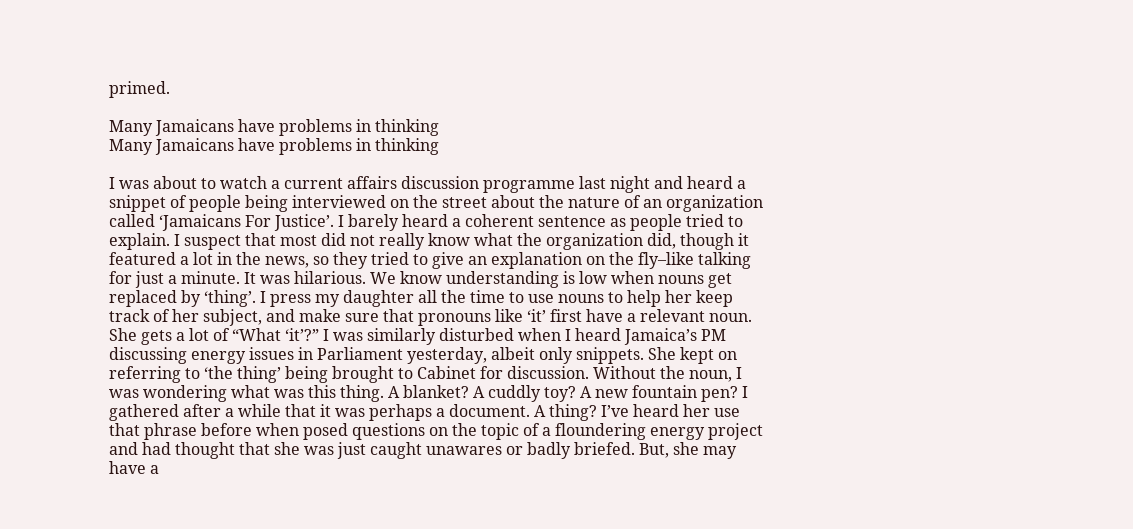primed.

Many Jamaicans have problems in thinking
Many Jamaicans have problems in thinking

I was about to watch a current affairs discussion programme last night and heard a snippet of people being interviewed on the street about the nature of an organization called ‘Jamaicans For Justice’. I barely heard a coherent sentence as people tried to explain. I suspect that most did not really know what the organization did, though it featured a lot in the news, so they tried to give an explanation on the fly–like talking for just a minute. It was hilarious. We know understanding is low when nouns get replaced by ‘thing’. I press my daughter all the time to use nouns to help her keep track of her subject, and make sure that pronouns like ‘it’ first have a relevant noun. She gets a lot of “What ‘it’?” I was similarly disturbed when I heard Jamaica’s PM discussing energy issues in Parliament yesterday, albeit only snippets. She kept on referring to ‘the thing’ being brought to Cabinet for discussion. Without the noun, I was wondering what was this thing. A blanket? A cuddly toy? A new fountain pen? I gathered after a while that it was perhaps a document. A thing? I’ve heard her use that phrase before when posed questions on the topic of a floundering energy project and had thought that she was just caught unawares or badly briefed. But, she may have a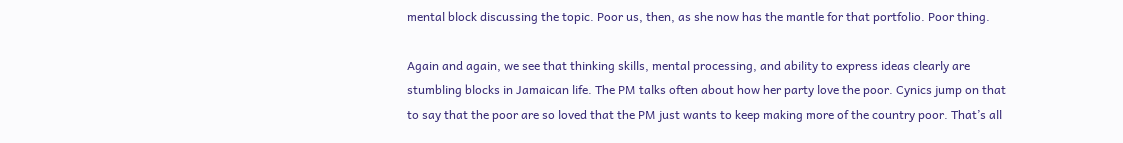mental block discussing the topic. Poor us, then, as she now has the mantle for that portfolio. Poor thing.

Again and again, we see that thinking skills, mental processing, and ability to express ideas clearly are stumbling blocks in Jamaican life. The PM talks often about how her party love the poor. Cynics jump on that to say that the poor are so loved that the PM just wants to keep making more of the country poor. That’s all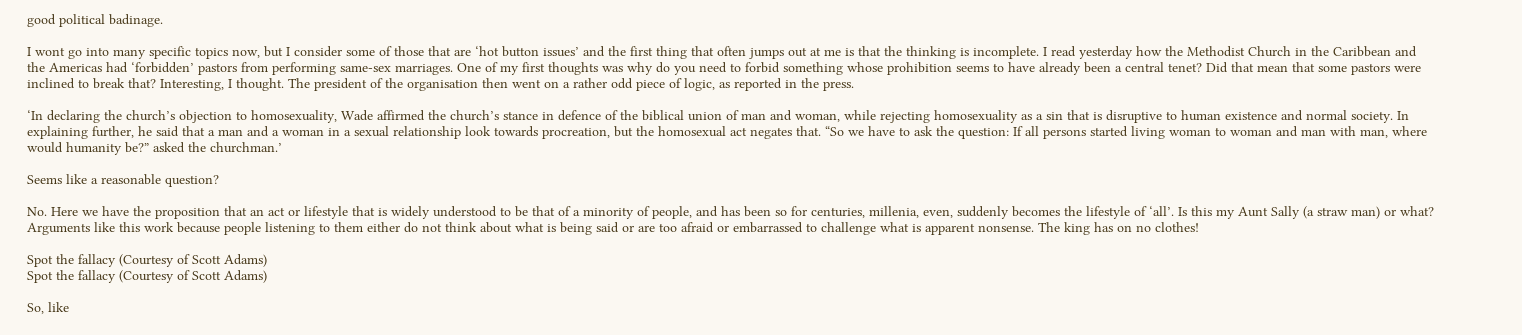good political badinage.

I wont go into many specific topics now, but I consider some of those that are ‘hot button issues’ and the first thing that often jumps out at me is that the thinking is incomplete. I read yesterday how the Methodist Church in the Caribbean and the Americas had ‘forbidden’ pastors from performing same-sex marriages. One of my first thoughts was why do you need to forbid something whose prohibition seems to have already been a central tenet? Did that mean that some pastors were inclined to break that? Interesting, I thought. The president of the organisation then went on a rather odd piece of logic, as reported in the press.

‘In declaring the church’s objection to homosexuality, Wade affirmed the church’s stance in defence of the biblical union of man and woman, while rejecting homosexuality as a sin that is disruptive to human existence and normal society. In explaining further, he said that a man and a woman in a sexual relationship look towards procreation, but the homosexual act negates that. “So we have to ask the question: If all persons started living woman to woman and man with man, where would humanity be?” asked the churchman.’

Seems like a reasonable question?

No. Here we have the proposition that an act or lifestyle that is widely understood to be that of a minority of people, and has been so for centuries, millenia, even, suddenly becomes the lifestyle of ‘all’. Is this my Aunt Sally (a straw man) or what? Arguments like this work because people listening to them either do not think about what is being said or are too afraid or embarrassed to challenge what is apparent nonsense. The king has on no clothes!

Spot the fallacy (Courtesy of Scott Adams)
Spot the fallacy (Courtesy of Scott Adams)

So, like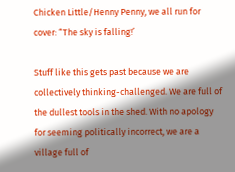Chicken Little/Henny Penny, we all run for cover: “The sky is falling!’

Stuff like this gets past because we are collectively thinking-challenged. We are full of the dullest tools in the shed. With no apology for seeming politically incorrect, we are a village full of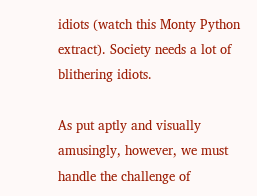idiots (watch this Monty Python extract). Society needs a lot of blithering idiots.

As put aptly and visually amusingly, however, we must handle the challenge of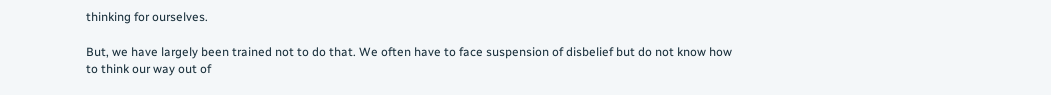thinking for ourselves.

But, we have largely been trained not to do that. We often have to face suspension of disbelief but do not know how to think our way out of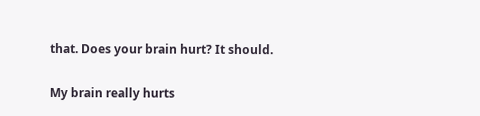that. Does your brain hurt? It should.

My brain really hurts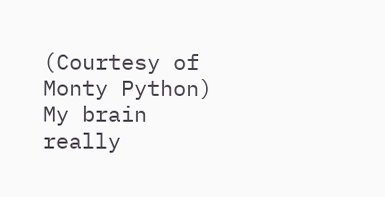(Courtesy of Monty Python)
My brain really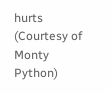hurts (Courtesy of Monty Python)